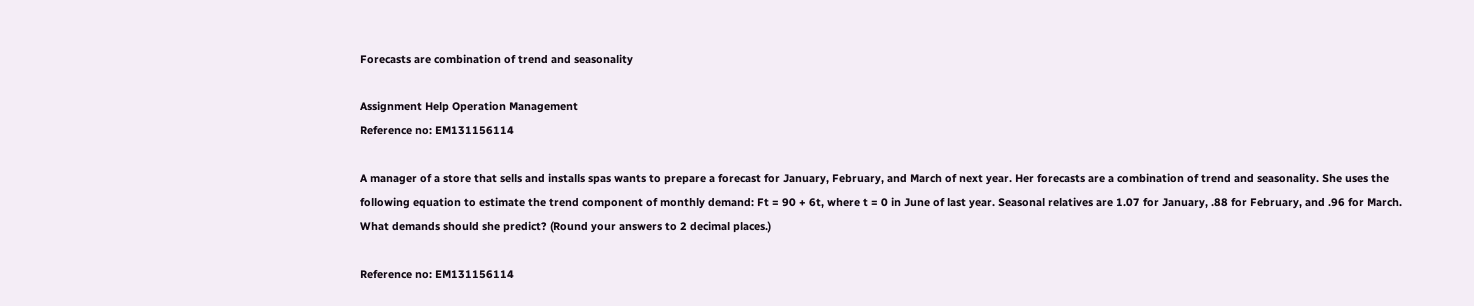Forecasts are combination of trend and seasonality

Assignment Help Operation Management
Reference no: EM131156114

A manager of a store that sells and installs spas wants to prepare a forecast for January, February, and March of next year. Her forecasts are a combination of trend and seasonality. She uses the following equation to estimate the trend component of monthly demand: Ft = 90 + 6t, where t = 0 in June of last year. Seasonal relatives are 1.07 for January, .88 for February, and .96 for March. What demands should she predict? (Round your answers to 2 decimal places.)

Reference no: EM131156114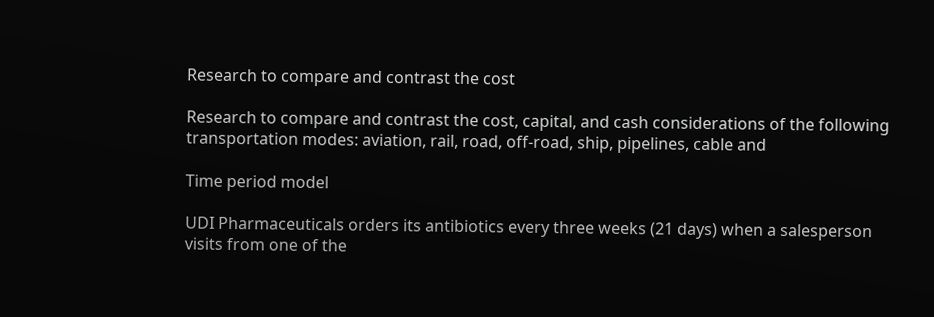Research to compare and contrast the cost

Research to compare and contrast the cost, capital, and cash considerations of the following transportation modes: aviation, rail, road, off-road, ship, pipelines, cable and

Time period model

UDI Pharmaceuticals orders its antibiotics every three weeks (21 days) when a salesperson visits from one of the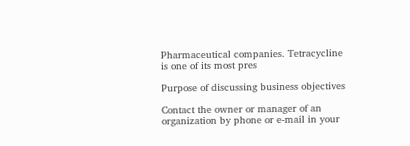Pharmaceutical companies. Tetracycline is one of its most pres

Purpose of discussing business objectives

Contact the owner or manager of an organization by phone or e-mail in your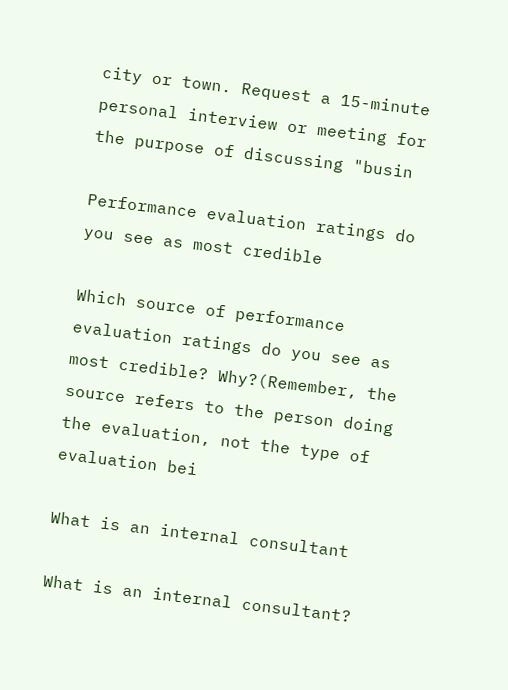city or town. Request a 15-minute personal interview or meeting for the purpose of discussing "busin

Performance evaluation ratings do you see as most credible

Which source of performance evaluation ratings do you see as most credible? Why?(Remember, the source refers to the person doing the evaluation, not the type of evaluation bei

What is an internal consultant

What is an internal consultant?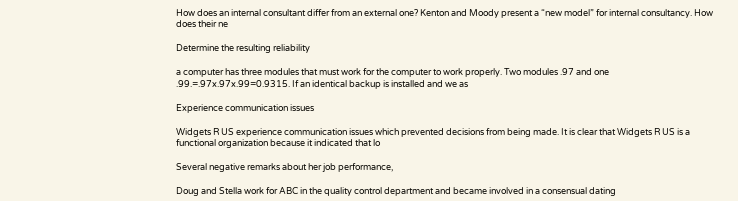How does an internal consultant differ from an external one? Kenton and Moody present a “new model” for internal consultancy. How does their ne

Determine the resulting reliability

a computer has three modules that must work for the computer to work properly. Two modules .97 and one .99.=.97x.97x.99=0.9315. If an identical backup is installed and we as

Experience communication issues

Widgets R US experience communication issues which prevented decisions from being made. It is clear that Widgets R US is a functional organization because it indicated that lo

Several negative remarks about her job performance,

Doug and Stella work for ABC in the quality control department and became involved in a consensual dating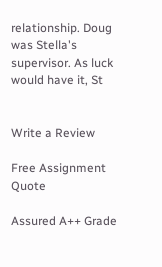relationship. Doug was Stella's supervisor. As luck would have it, St


Write a Review

Free Assignment Quote

Assured A++ Grade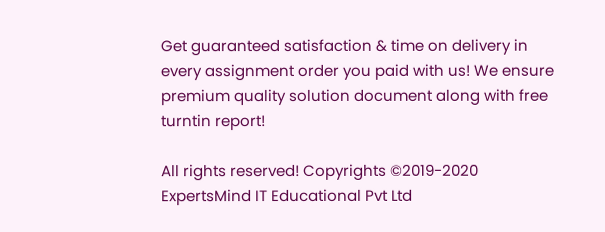Get guaranteed satisfaction & time on delivery in every assignment order you paid with us! We ensure premium quality solution document along with free turntin report!

All rights reserved! Copyrights ©2019-2020 ExpertsMind IT Educational Pvt Ltd